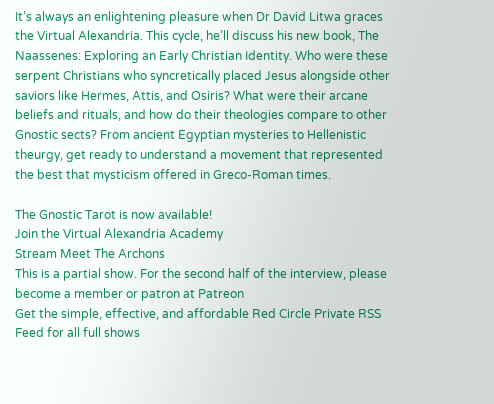It’s always an enlightening pleasure when Dr David Litwa graces the Virtual Alexandria. This cycle, he’ll discuss his new book, The Naassenes: Exploring an Early Christian Identity. Who were these serpent Christians who syncretically placed Jesus alongside other saviors like Hermes, Attis, and Osiris? What were their arcane beliefs and rituals, and how do their theologies compare to other Gnostic sects? From ancient Egyptian mysteries to Hellenistic theurgy, get ready to understand a movement that represented the best that mysticism offered in Greco-Roman times.

The Gnostic Tarot is now available!
Join the Virtual Alexandria Academy
Stream Meet The Archons
This is a partial show. For the second half of the interview, please become a member or patron at Patreon
Get the simple, effective, and affordable Red Circle Private RSS Feed for all full shows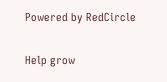Powered by RedCircle

Help grow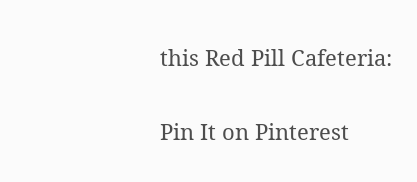this Red Pill Cafeteria:

Pin It on Pinterest